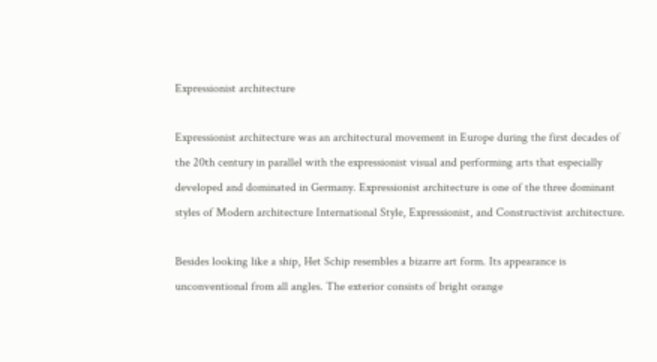Expressionist architecture

Expressionist architecture was an architectural movement in Europe during the first decades of the 20th century in parallel with the expressionist visual and performing arts that especially developed and dominated in Germany. Expressionist architecture is one of the three dominant styles of Modern architecture International Style, Expressionist, and Constructivist architecture.

Besides looking like a ship, Het Schip resembles a bizarre art form. Its appearance is unconventional from all angles. The exterior consists of bright orange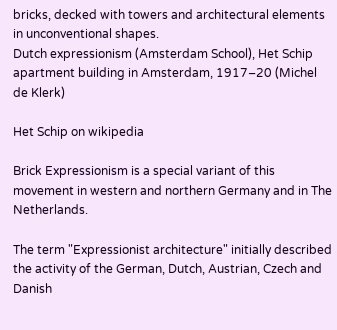bricks, decked with towers and architectural elements in unconventional shapes.
Dutch expressionism (Amsterdam School), Het Schip apartment building in Amsterdam, 1917–20 (Michel de Klerk)

Het Schip on wikipedia

Brick Expressionism is a special variant of this movement in western and northern Germany and in The Netherlands.

The term "Expressionist architecture" initially described the activity of the German, Dutch, Austrian, Czech and Danish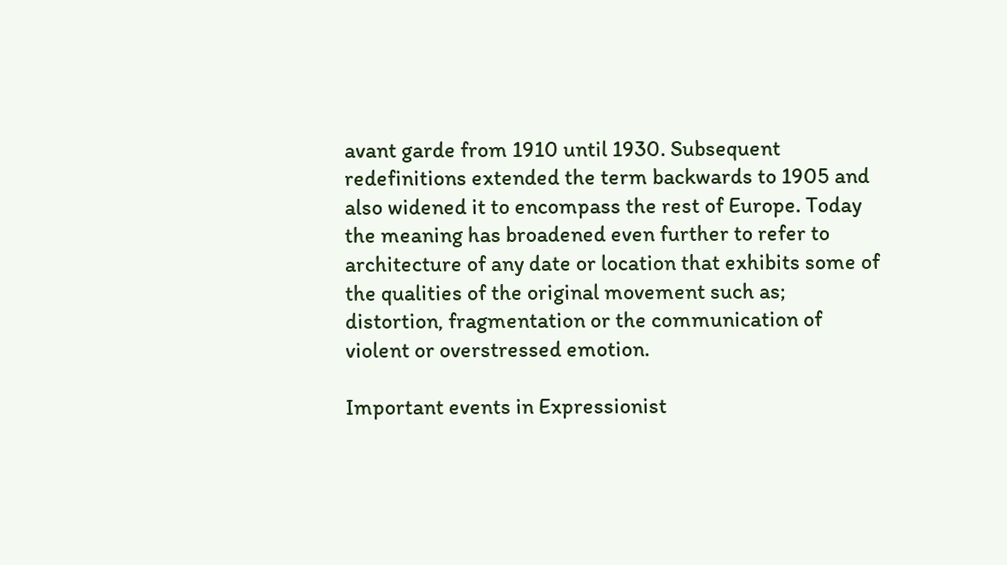avant garde from 1910 until 1930. Subsequent redefinitions extended the term backwards to 1905 and also widened it to encompass the rest of Europe. Today the meaning has broadened even further to refer to architecture of any date or location that exhibits some of the qualities of the original movement such as; distortion, fragmentation or the communication of violent or overstressed emotion.

Important events in Expressionist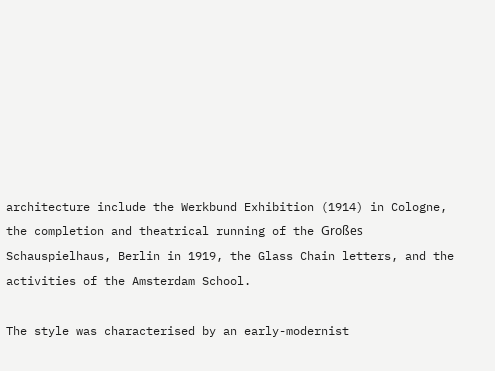architecture include the Werkbund Exhibition (1914) in Cologne, the completion and theatrical running of the Großes Schauspielhaus, Berlin in 1919, the Glass Chain letters, and the activities of the Amsterdam School.

The style was characterised by an early-modernist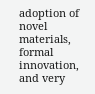adoption of novel materials, formal innovation, and very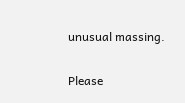unusual massing.

Please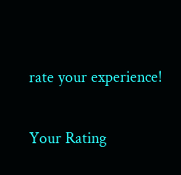rate your experience!

Your Rating